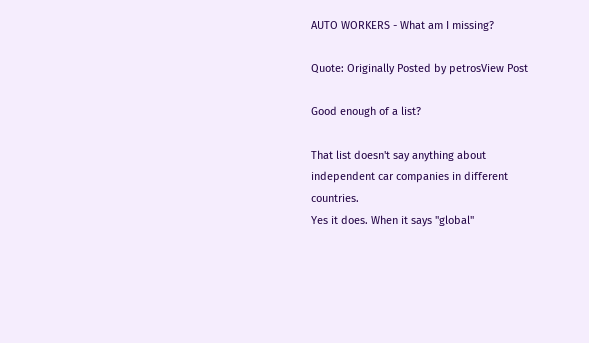AUTO WORKERS - What am I missing?

Quote: Originally Posted by petrosView Post

Good enough of a list?

That list doesn't say anything about independent car companies in different countries.
Yes it does. When it says "global"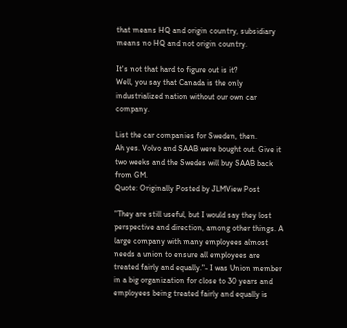that means HQ and origin country, subsidiary means no HQ and not origin country.

It's not that hard to figure out is it?
Well, you say that Canada is the only industrialized nation without our own car company.

List the car companies for Sweden, then.
Ah yes. Volvo and SAAB were bought out. Give it two weeks and the Swedes will buy SAAB back from GM.
Quote: Originally Posted by JLMView Post

"They are still useful, but I would say they lost perspective and direction, among other things. A large company with many employees almost needs a union to ensure all employees are treated fairly and equally."- I was Union member in a big organization for close to 30 years and employees being treated fairly and equally is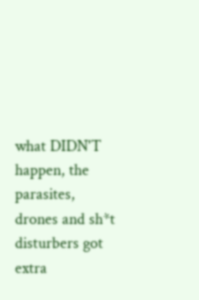what DIDN'T happen, the parasites, drones and sh*t disturbers got extra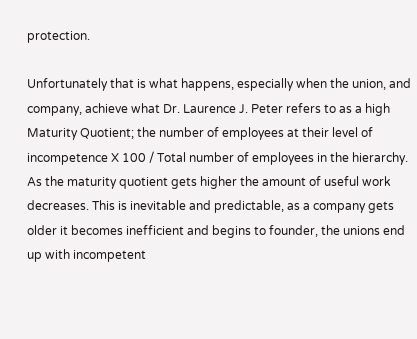protection.

Unfortunately that is what happens, especially when the union, and company, achieve what Dr. Laurence J. Peter refers to as a high Maturity Quotient; the number of employees at their level of incompetence X 100 / Total number of employees in the hierarchy. As the maturity quotient gets higher the amount of useful work decreases. This is inevitable and predictable, as a company gets older it becomes inefficient and begins to founder, the unions end up with incompetent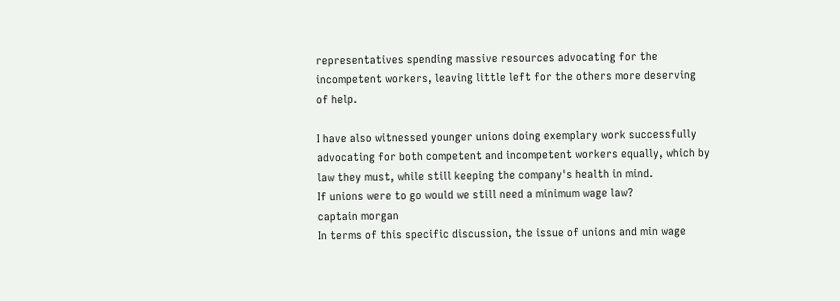representatives spending massive resources advocating for the incompetent workers, leaving little left for the others more deserving of help.

I have also witnessed younger unions doing exemplary work successfully advocating for both competent and incompetent workers equally, which by law they must, while still keeping the company's health in mind.
If unions were to go would we still need a minimum wage law?
captain morgan
In terms of this specific discussion, the issue of unions and min wage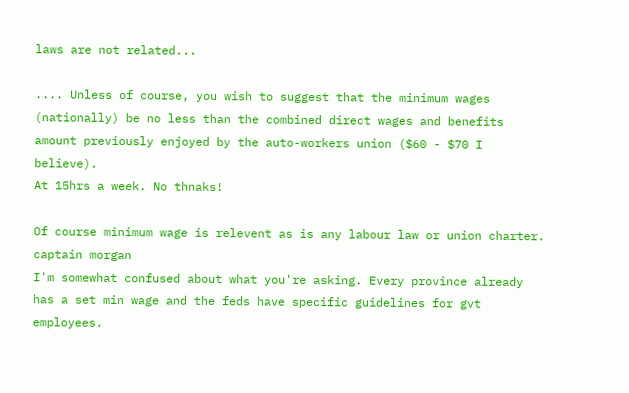laws are not related...

.... Unless of course, you wish to suggest that the minimum wages (nationally) be no less than the combined direct wages and benefits amount previously enjoyed by the auto-workers union ($60 - $70 I believe).
At 15hrs a week. No thnaks!

Of course minimum wage is relevent as is any labour law or union charter.
captain morgan
I'm somewhat confused about what you're asking. Every province already has a set min wage and the feds have specific guidelines for gvt employees.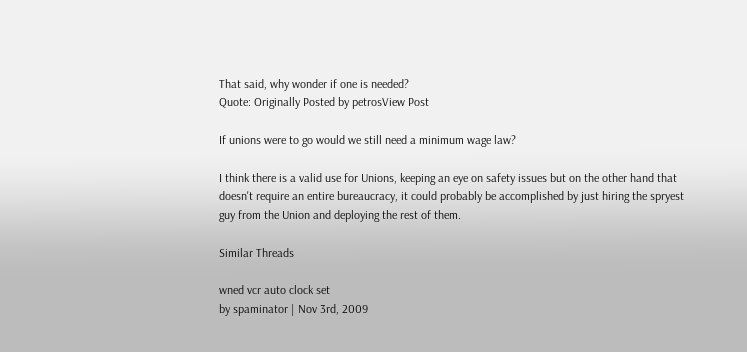That said, why wonder if one is needed?
Quote: Originally Posted by petrosView Post

If unions were to go would we still need a minimum wage law?

I think there is a valid use for Unions, keeping an eye on safety issues but on the other hand that doesn't require an entire bureaucracy, it could probably be accomplished by just hiring the spryest guy from the Union and deploying the rest of them.

Similar Threads

wned vcr auto clock set
by spaminator | Nov 3rd, 2009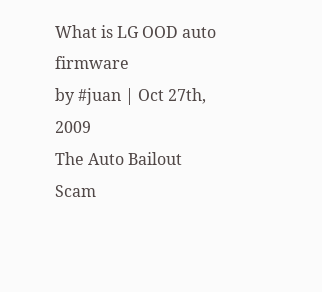What is LG OOD auto firmware
by #juan | Oct 27th, 2009
The Auto Bailout Scam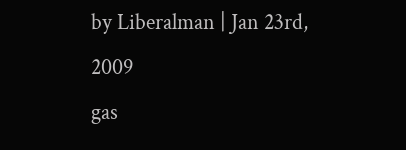by Liberalman | Jan 23rd, 2009
gas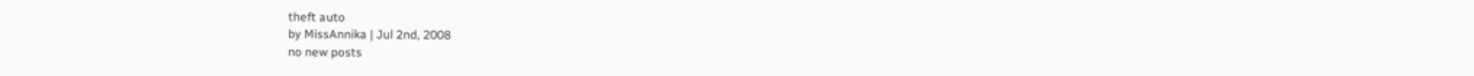theft auto
by MissAnnika | Jul 2nd, 2008
no new posts